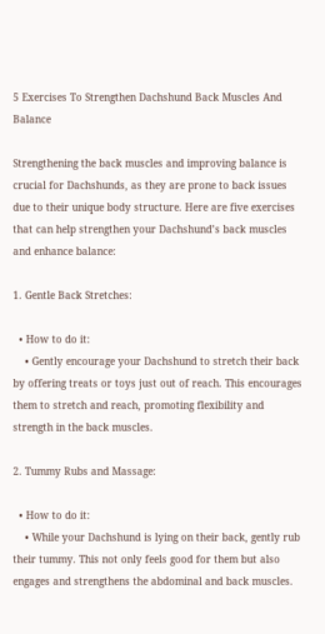5 Exercises To Strengthen Dachshund Back Muscles And Balance

Strengthening the back muscles and improving balance is crucial for Dachshunds, as they are prone to back issues due to their unique body structure. Here are five exercises that can help strengthen your Dachshund’s back muscles and enhance balance:

1. Gentle Back Stretches:

  • How to do it:
    • Gently encourage your Dachshund to stretch their back by offering treats or toys just out of reach. This encourages them to stretch and reach, promoting flexibility and strength in the back muscles.

2. Tummy Rubs and Massage:

  • How to do it:
    • While your Dachshund is lying on their back, gently rub their tummy. This not only feels good for them but also engages and strengthens the abdominal and back muscles.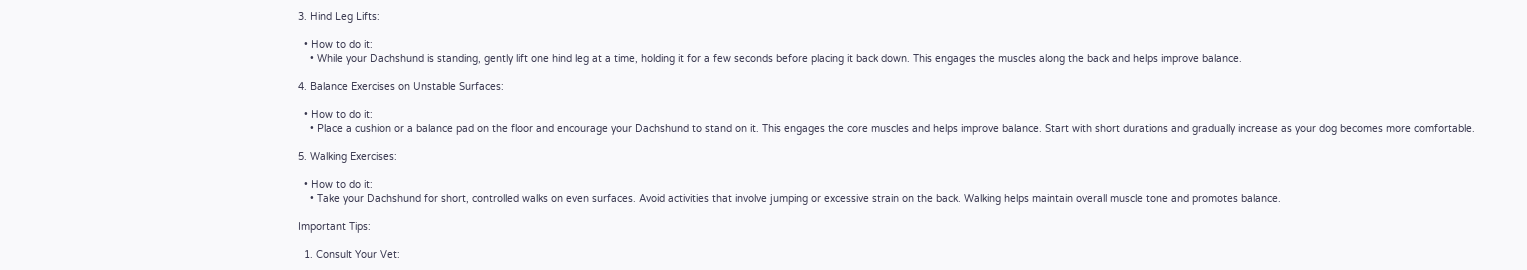3. Hind Leg Lifts:

  • How to do it:
    • While your Dachshund is standing, gently lift one hind leg at a time, holding it for a few seconds before placing it back down. This engages the muscles along the back and helps improve balance.

4. Balance Exercises on Unstable Surfaces:

  • How to do it:
    • Place a cushion or a balance pad on the floor and encourage your Dachshund to stand on it. This engages the core muscles and helps improve balance. Start with short durations and gradually increase as your dog becomes more comfortable.

5. Walking Exercises:

  • How to do it:
    • Take your Dachshund for short, controlled walks on even surfaces. Avoid activities that involve jumping or excessive strain on the back. Walking helps maintain overall muscle tone and promotes balance.

Important Tips:

  1. Consult Your Vet: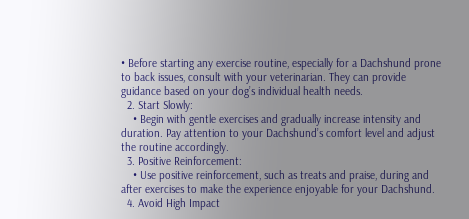• Before starting any exercise routine, especially for a Dachshund prone to back issues, consult with your veterinarian. They can provide guidance based on your dog’s individual health needs.
  2. Start Slowly:
    • Begin with gentle exercises and gradually increase intensity and duration. Pay attention to your Dachshund’s comfort level and adjust the routine accordingly.
  3. Positive Reinforcement:
    • Use positive reinforcement, such as treats and praise, during and after exercises to make the experience enjoyable for your Dachshund.
  4. Avoid High Impact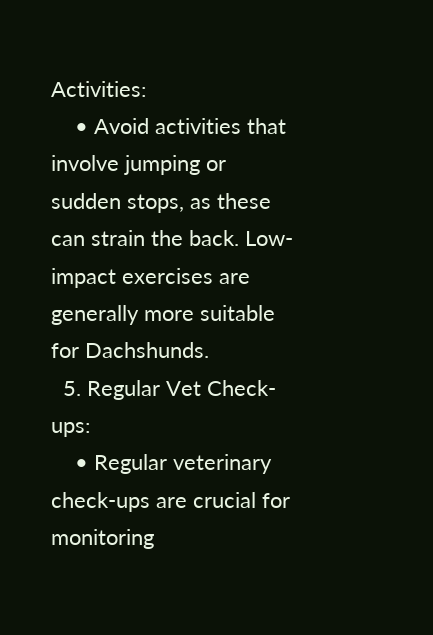Activities:
    • Avoid activities that involve jumping or sudden stops, as these can strain the back. Low-impact exercises are generally more suitable for Dachshunds.
  5. Regular Vet Check-ups:
    • Regular veterinary check-ups are crucial for monitoring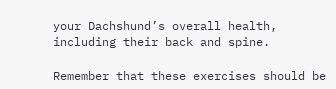your Dachshund’s overall health, including their back and spine.

Remember that these exercises should be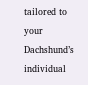tailored to your Dachshund’s individual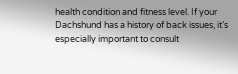health condition and fitness level. If your Dachshund has a history of back issues, it’s especially important to consult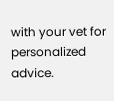with your vet for personalized advice.